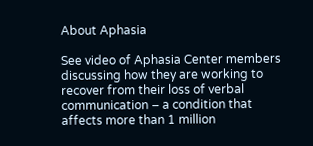About Aphasia

See video of Aphasia Center members discussing how they are working to recover from their loss of verbal communication – a condition that affects more than 1 million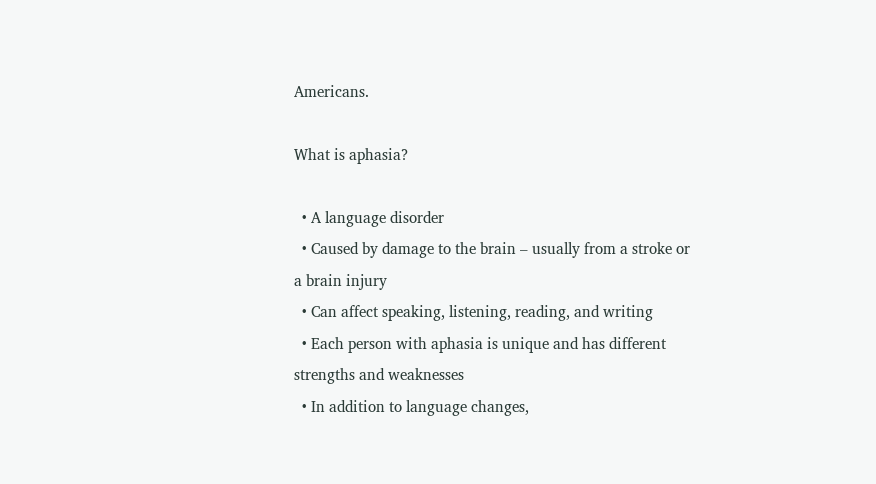Americans.

What is aphasia?

  • A language disorder
  • Caused by damage to the brain – usually from a stroke or a brain injury
  • Can affect speaking, listening, reading, and writing
  • Each person with aphasia is unique and has different strengths and weaknesses
  • In addition to language changes,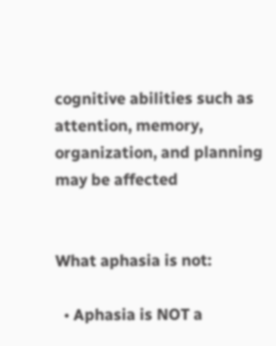cognitive abilities such as attention, memory, organization, and planning may be affected


What aphasia is not:

  • Aphasia is NOT a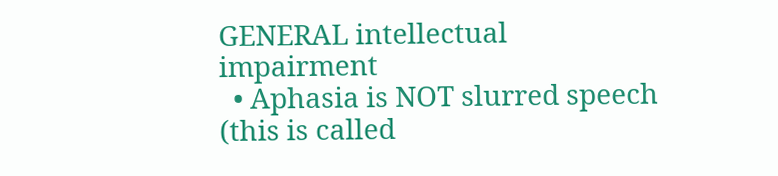GENERAL intellectual impairment
  • Aphasia is NOT slurred speech (this is called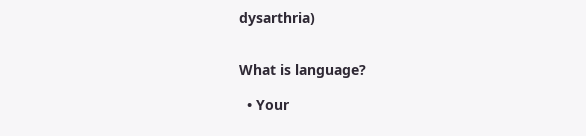dysarthria)


What is language?

  • Your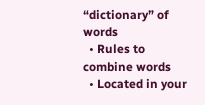“dictionary” of words
  • Rules to combine words
  • Located in your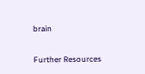brain


Further Resources